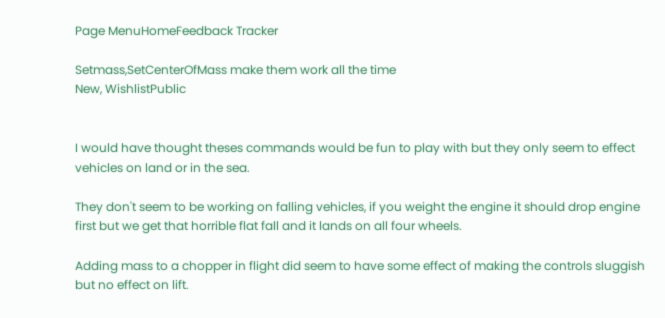Page MenuHomeFeedback Tracker

Setmass,SetCenterOfMass make them work all the time
New, WishlistPublic


I would have thought theses commands would be fun to play with but they only seem to effect vehicles on land or in the sea.

They don't seem to be working on falling vehicles, if you weight the engine it should drop engine first but we get that horrible flat fall and it lands on all four wheels.

Adding mass to a chopper in flight did seem to have some effect of making the controls sluggish but no effect on lift.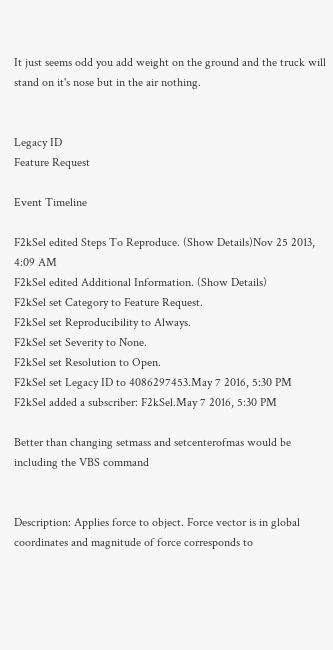It just seems odd you add weight on the ground and the truck will stand on it's nose but in the air nothing.


Legacy ID
Feature Request

Event Timeline

F2kSel edited Steps To Reproduce. (Show Details)Nov 25 2013, 4:09 AM
F2kSel edited Additional Information. (Show Details)
F2kSel set Category to Feature Request.
F2kSel set Reproducibility to Always.
F2kSel set Severity to None.
F2kSel set Resolution to Open.
F2kSel set Legacy ID to 4086297453.May 7 2016, 5:30 PM
F2kSel added a subscriber: F2kSel.May 7 2016, 5:30 PM

Better than changing setmass and setcenterofmas would be including the VBS command


Description: Applies force to object. Force vector is in global coordinates and magnitude of force corresponds to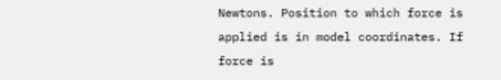Newtons. Position to which force is applied is in model coordinates. If force is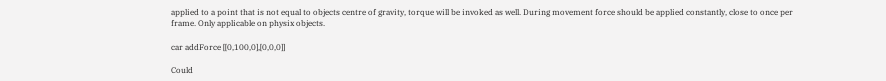applied to a point that is not equal to objects centre of gravity, torque will be invoked as well. During movement force should be applied constantly, close to once per frame. Only applicable on physix objects.

car addForce [[0,100,0],[0,0,0]]

Could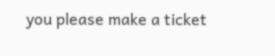you please make a ticket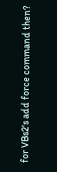for VBs2's add force command then?